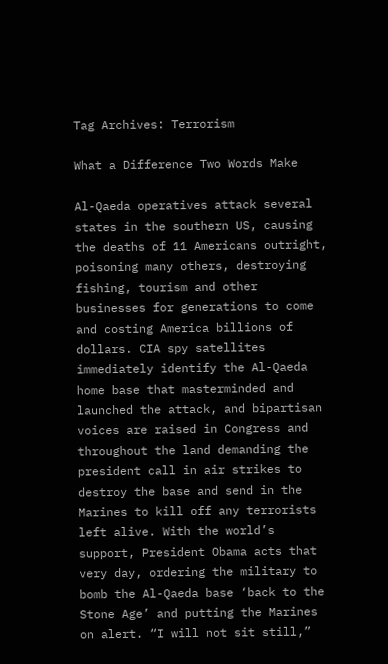Tag Archives: Terrorism

What a Difference Two Words Make

Al-Qaeda operatives attack several states in the southern US, causing the deaths of 11 Americans outright, poisoning many others, destroying fishing, tourism and other businesses for generations to come and costing America billions of dollars. CIA spy satellites immediately identify the Al-Qaeda home base that masterminded and launched the attack, and bipartisan voices are raised in Congress and throughout the land demanding the president call in air strikes to destroy the base and send in the Marines to kill off any terrorists left alive. With the world’s support, President Obama acts that very day, ordering the military to bomb the Al-Qaeda base ‘back to the Stone Age’ and putting the Marines on alert. “I will not sit still,”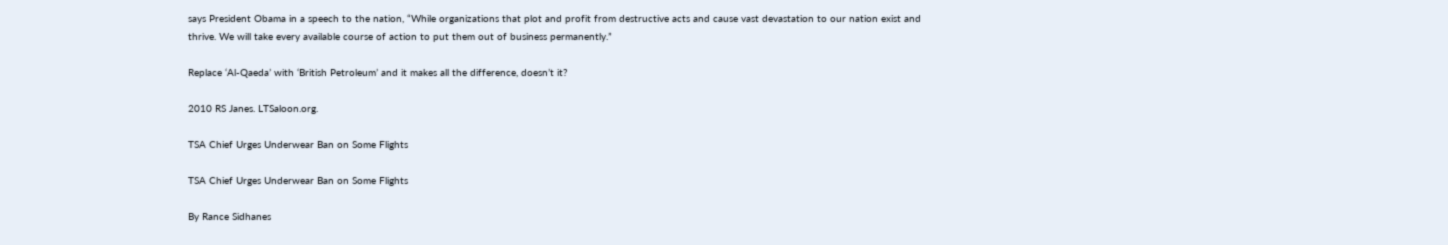says President Obama in a speech to the nation, “While organizations that plot and profit from destructive acts and cause vast devastation to our nation exist and thrive. We will take every available course of action to put them out of business permanently.”

Replace ‘Al-Qaeda’ with ‘British Petroleum’ and it makes all the difference, doesn’t it?

2010 RS Janes. LTSaloon.org.

TSA Chief Urges Underwear Ban on Some Flights

TSA Chief Urges Underwear Ban on Some Flights

By Rance Sidhanes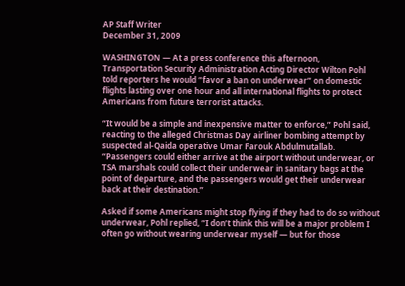AP Staff Writer
December 31, 2009

WASHINGTON — At a press conference this afternoon, Transportation Security Administration Acting Director Wilton Pohl told reporters he would “favor a ban on underwear” on domestic flights lasting over one hour and all international flights to protect Americans from future terrorist attacks.

“It would be a simple and inexpensive matter to enforce,” Pohl said, reacting to the alleged Christmas Day airliner bombing attempt by suspected al-Qaida operative Umar Farouk Abdulmutallab. “Passengers could either arrive at the airport without underwear, or TSA marshals could collect their underwear in sanitary bags at the point of departure, and the passengers would get their underwear back at their destination.”

Asked if some Americans might stop flying if they had to do so without underwear, Pohl replied, “I don’t think this will be a major problem I often go without wearing underwear myself — but for those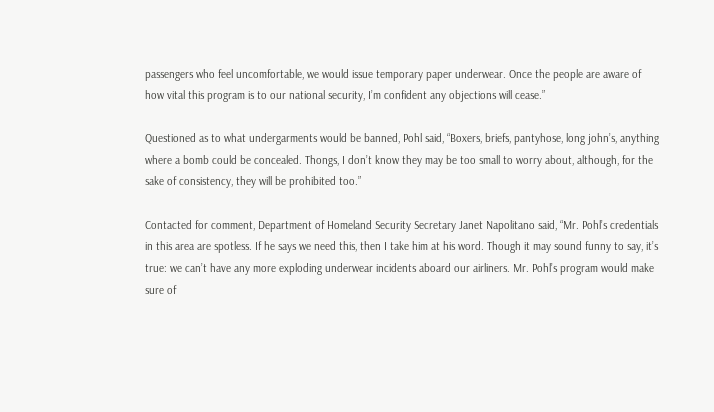passengers who feel uncomfortable, we would issue temporary paper underwear. Once the people are aware of how vital this program is to our national security, I’m confident any objections will cease.”

Questioned as to what undergarments would be banned, Pohl said, “Boxers, briefs, pantyhose, long john’s, anything where a bomb could be concealed. Thongs, I don’t know they may be too small to worry about, although, for the sake of consistency, they will be prohibited too.”

Contacted for comment, Department of Homeland Security Secretary Janet Napolitano said, “Mr. Pohl’s credentials in this area are spotless. If he says we need this, then I take him at his word. Though it may sound funny to say, it’s true: we can’t have any more exploding underwear incidents aboard our airliners. Mr. Pohl’s program would make sure of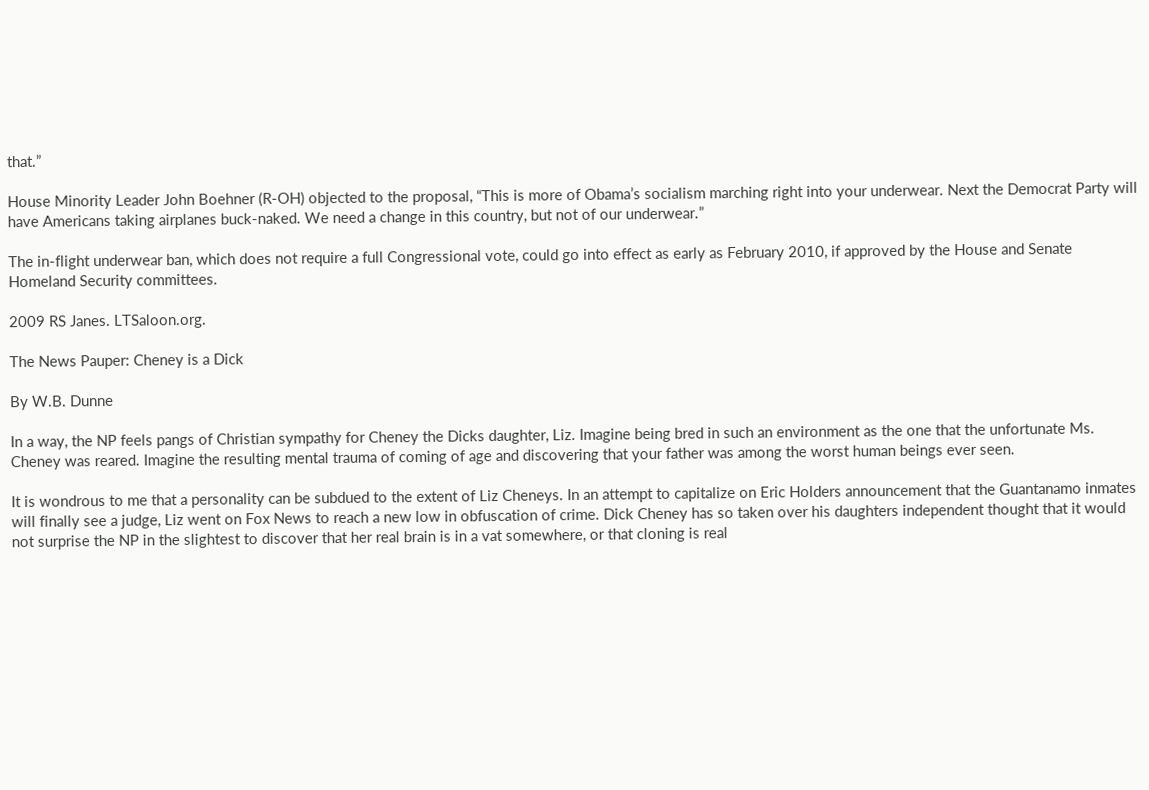that.”

House Minority Leader John Boehner (R-OH) objected to the proposal, “This is more of Obama’s socialism marching right into your underwear. Next the Democrat Party will have Americans taking airplanes buck-naked. We need a change in this country, but not of our underwear.”

The in-flight underwear ban, which does not require a full Congressional vote, could go into effect as early as February 2010, if approved by the House and Senate Homeland Security committees.

2009 RS Janes. LTSaloon.org.

The News Pauper: Cheney is a Dick

By W.B. Dunne

In a way, the NP feels pangs of Christian sympathy for Cheney the Dicks daughter, Liz. Imagine being bred in such an environment as the one that the unfortunate Ms. Cheney was reared. Imagine the resulting mental trauma of coming of age and discovering that your father was among the worst human beings ever seen.

It is wondrous to me that a personality can be subdued to the extent of Liz Cheneys. In an attempt to capitalize on Eric Holders announcement that the Guantanamo inmates will finally see a judge, Liz went on Fox News to reach a new low in obfuscation of crime. Dick Cheney has so taken over his daughters independent thought that it would not surprise the NP in the slightest to discover that her real brain is in a vat somewhere, or that cloning is real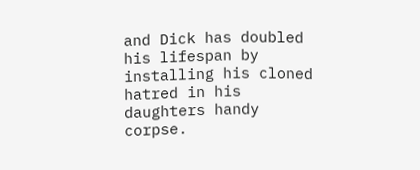and Dick has doubled his lifespan by installing his cloned hatred in his daughters handy corpse.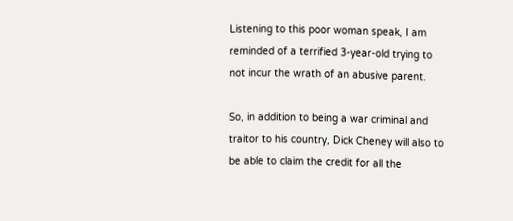Listening to this poor woman speak, I am reminded of a terrified 3-year-old trying to not incur the wrath of an abusive parent.

So, in addition to being a war criminal and traitor to his country, Dick Cheney will also to be able to claim the credit for all the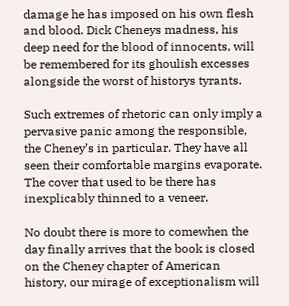damage he has imposed on his own flesh and blood. Dick Cheneys madness, his deep need for the blood of innocents, will be remembered for its ghoulish excesses alongside the worst of historys tyrants.

Such extremes of rhetoric can only imply a pervasive panic among the responsible, the Cheney’s in particular. They have all seen their comfortable margins evaporate. The cover that used to be there has inexplicably thinned to a veneer.

No doubt there is more to comewhen the day finally arrives that the book is closed on the Cheney chapter of American history, our mirage of exceptionalism will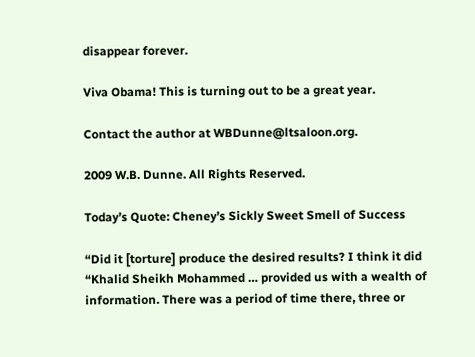disappear forever.

Viva Obama! This is turning out to be a great year.

Contact the author at WBDunne@ltsaloon.org.

2009 W.B. Dunne. All Rights Reserved.

Today’s Quote: Cheney’s Sickly Sweet Smell of Success

“Did it [torture] produce the desired results? I think it did
“Khalid Sheikh Mohammed … provided us with a wealth of information. There was a period of time there, three or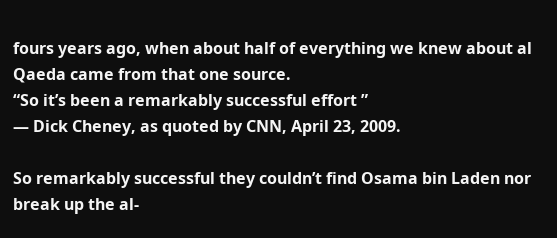fours years ago, when about half of everything we knew about al Qaeda came from that one source.
“So it’s been a remarkably successful effort ”
— Dick Cheney, as quoted by CNN, April 23, 2009.

So remarkably successful they couldn’t find Osama bin Laden nor break up the al-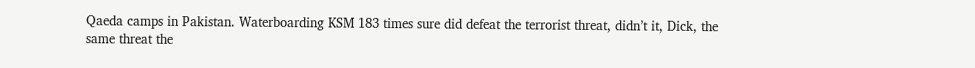Qaeda camps in Pakistan. Waterboarding KSM 183 times sure did defeat the terrorist threat, didn’t it, Dick, the same threat the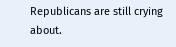Republicans are still crying about.